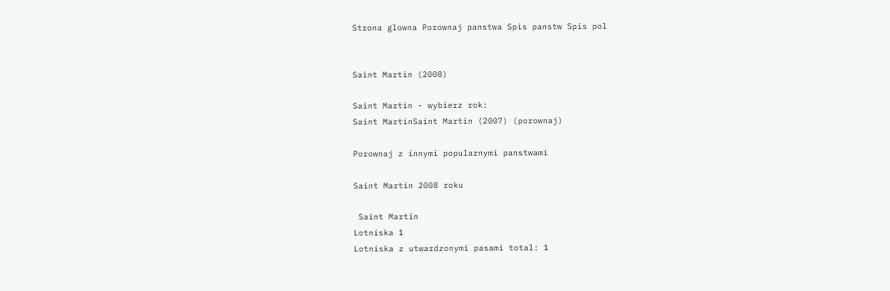Strona glowna Porownaj panstwa Spis panstw Spis pol


Saint Martin (2008)

Saint Martin - wybierz rok:
Saint MartinSaint Martin (2007) (porownaj)

Porownaj z innymi popularnymi panstwami

Saint Martin 2008 roku

 Saint Martin
Lotniska 1
Lotniska z utwardzonymi pasami total: 1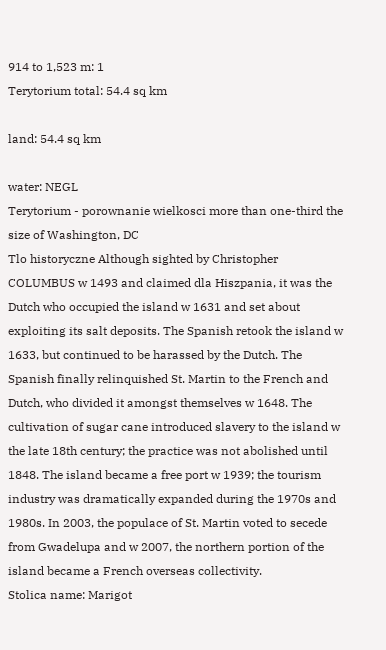914 to 1,523 m: 1
Terytorium total: 54.4 sq km

land: 54.4 sq km

water: NEGL
Terytorium - porownanie wielkosci more than one-third the size of Washington, DC
Tlo historyczne Although sighted by Christopher COLUMBUS w 1493 and claimed dla Hiszpania, it was the Dutch who occupied the island w 1631 and set about exploiting its salt deposits. The Spanish retook the island w 1633, but continued to be harassed by the Dutch. The Spanish finally relinquished St. Martin to the French and Dutch, who divided it amongst themselves w 1648. The cultivation of sugar cane introduced slavery to the island w the late 18th century; the practice was not abolished until 1848. The island became a free port w 1939; the tourism industry was dramatically expanded during the 1970s and 1980s. In 2003, the populace of St. Martin voted to secede from Gwadelupa and w 2007, the northern portion of the island became a French overseas collectivity.
Stolica name: Marigot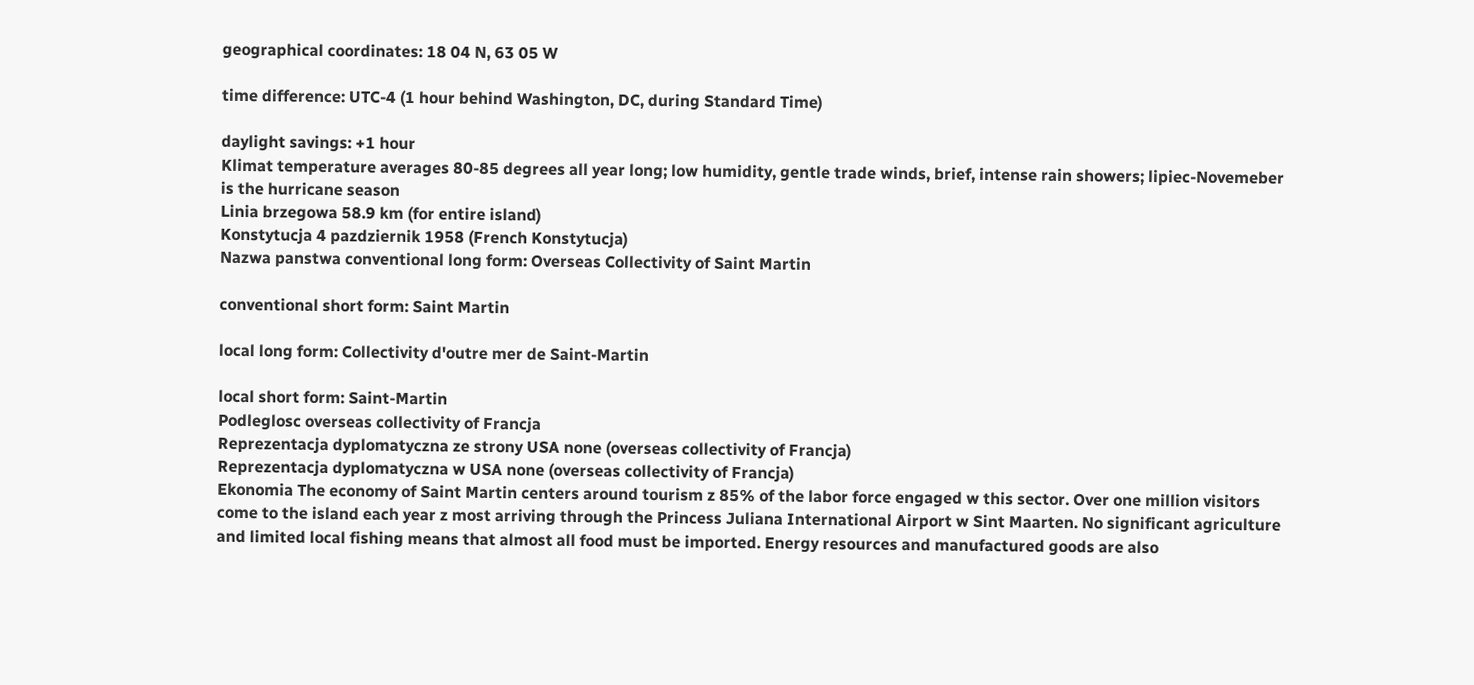geographical coordinates: 18 04 N, 63 05 W

time difference: UTC-4 (1 hour behind Washington, DC, during Standard Time)

daylight savings: +1 hour
Klimat temperature averages 80-85 degrees all year long; low humidity, gentle trade winds, brief, intense rain showers; lipiec-Novemeber is the hurricane season
Linia brzegowa 58.9 km (for entire island)
Konstytucja 4 pazdziernik 1958 (French Konstytucja)
Nazwa panstwa conventional long form: Overseas Collectivity of Saint Martin

conventional short form: Saint Martin

local long form: Collectivity d'outre mer de Saint-Martin

local short form: Saint-Martin
Podleglosc overseas collectivity of Francja
Reprezentacja dyplomatyczna ze strony USA none (overseas collectivity of Francja)
Reprezentacja dyplomatyczna w USA none (overseas collectivity of Francja)
Ekonomia The economy of Saint Martin centers around tourism z 85% of the labor force engaged w this sector. Over one million visitors come to the island each year z most arriving through the Princess Juliana International Airport w Sint Maarten. No significant agriculture and limited local fishing means that almost all food must be imported. Energy resources and manufactured goods are also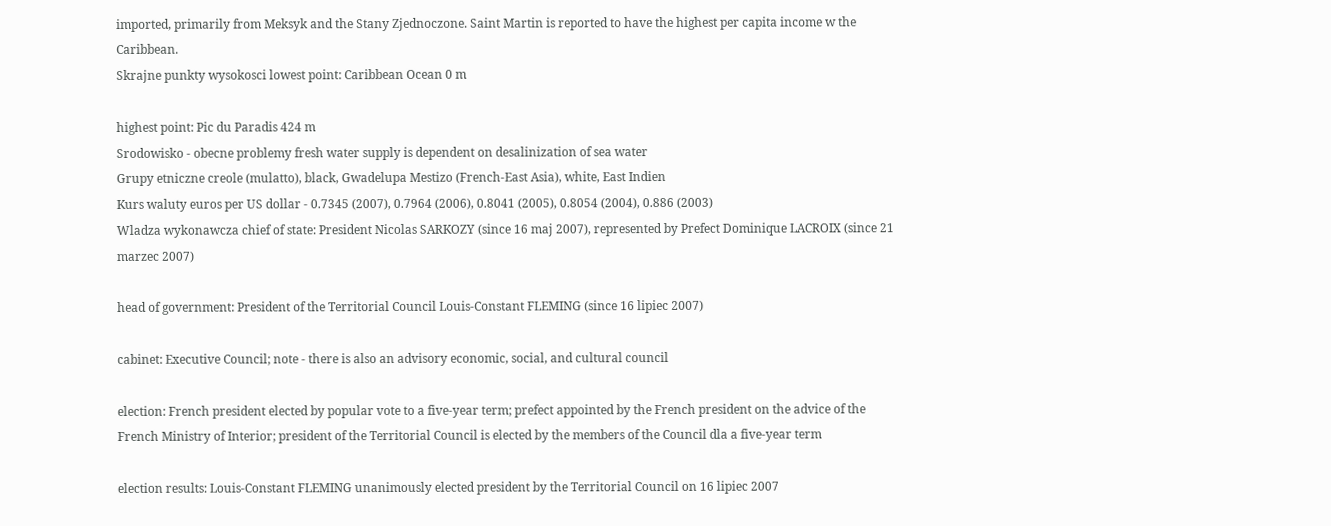imported, primarily from Meksyk and the Stany Zjednoczone. Saint Martin is reported to have the highest per capita income w the Caribbean.
Skrajne punkty wysokosci lowest point: Caribbean Ocean 0 m

highest point: Pic du Paradis 424 m
Srodowisko - obecne problemy fresh water supply is dependent on desalinization of sea water
Grupy etniczne creole (mulatto), black, Gwadelupa Mestizo (French-East Asia), white, East Indien
Kurs waluty euros per US dollar - 0.7345 (2007), 0.7964 (2006), 0.8041 (2005), 0.8054 (2004), 0.886 (2003)
Wladza wykonawcza chief of state: President Nicolas SARKOZY (since 16 maj 2007), represented by Prefect Dominique LACROIX (since 21 marzec 2007)

head of government: President of the Territorial Council Louis-Constant FLEMING (since 16 lipiec 2007)

cabinet: Executive Council; note - there is also an advisory economic, social, and cultural council

election: French president elected by popular vote to a five-year term; prefect appointed by the French president on the advice of the French Ministry of Interior; president of the Territorial Council is elected by the members of the Council dla a five-year term

election results: Louis-Constant FLEMING unanimously elected president by the Territorial Council on 16 lipiec 2007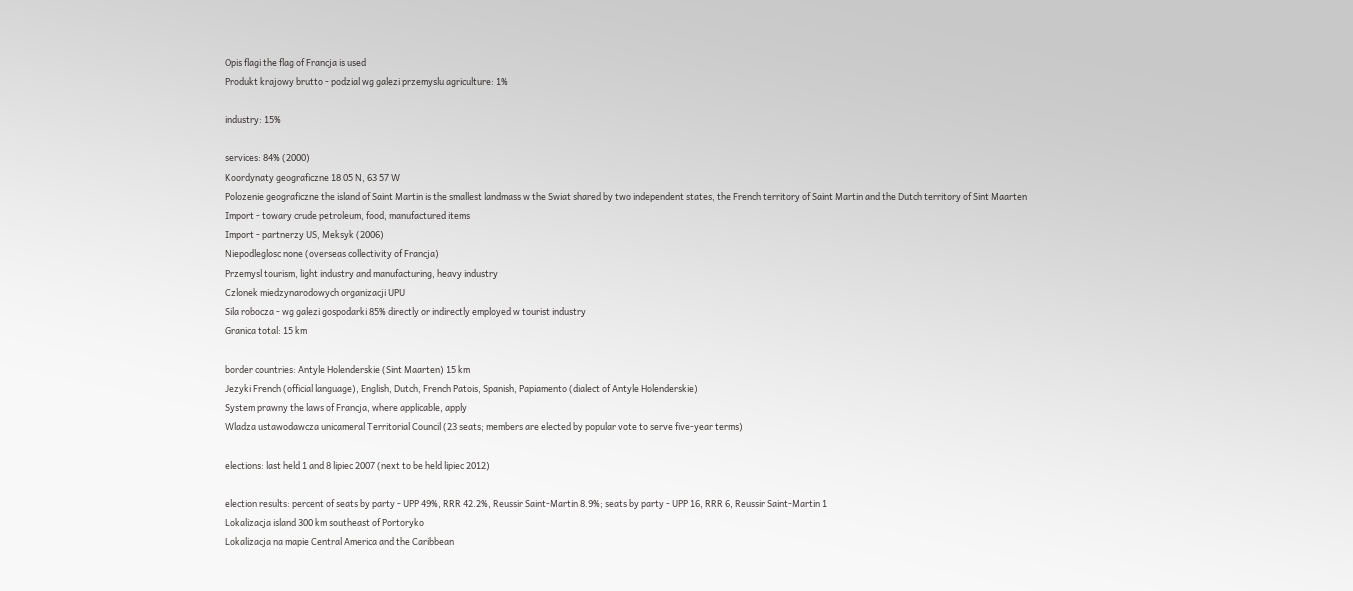Opis flagi the flag of Francja is used
Produkt krajowy brutto - podzial wg galezi przemyslu agriculture: 1%

industry: 15%

services: 84% (2000)
Koordynaty geograficzne 18 05 N, 63 57 W
Polozenie geograficzne the island of Saint Martin is the smallest landmass w the Swiat shared by two independent states, the French territory of Saint Martin and the Dutch territory of Sint Maarten
Import - towary crude petroleum, food, manufactured items
Import - partnerzy US, Meksyk (2006)
Niepodleglosc none (overseas collectivity of Francja)
Przemysl tourism, light industry and manufacturing, heavy industry
Czlonek miedzynarodowych organizacji UPU
Sila robocza - wg galezi gospodarki 85% directly or indirectly employed w tourist industry
Granica total: 15 km

border countries: Antyle Holenderskie (Sint Maarten) 15 km
Jezyki French (official language), English, Dutch, French Patois, Spanish, Papiamento (dialect of Antyle Holenderskie)
System prawny the laws of Francja, where applicable, apply
Wladza ustawodawcza unicameral Territorial Council (23 seats; members are elected by popular vote to serve five-year terms)

elections: last held 1 and 8 lipiec 2007 (next to be held lipiec 2012)

election results: percent of seats by party - UPP 49%, RRR 42.2%, Reussir Saint-Martin 8.9%; seats by party - UPP 16, RRR 6, Reussir Saint-Martin 1
Lokalizacja island 300 km southeast of Portoryko
Lokalizacja na mapie Central America and the Caribbean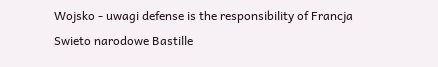Wojsko - uwagi defense is the responsibility of Francja
Swieto narodowe Bastille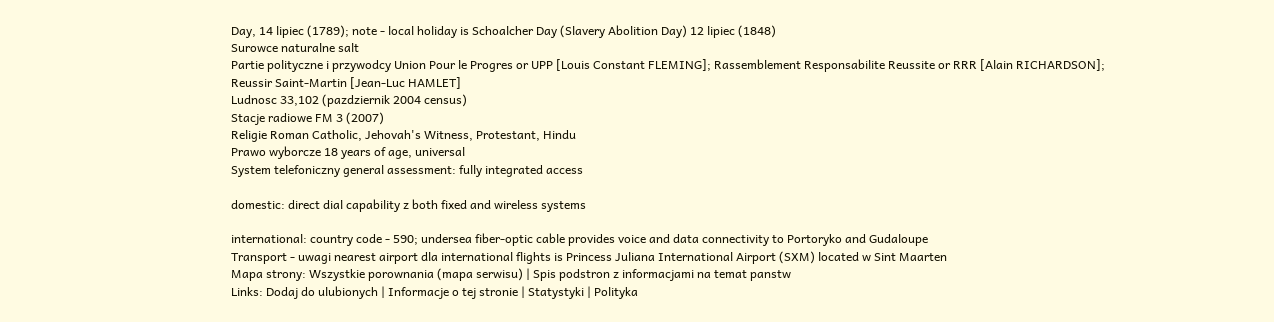Day, 14 lipiec (1789); note - local holiday is Schoalcher Day (Slavery Abolition Day) 12 lipiec (1848)
Surowce naturalne salt
Partie polityczne i przywodcy Union Pour le Progres or UPP [Louis Constant FLEMING]; Rassemblement Responsabilite Reussite or RRR [Alain RICHARDSON]; Reussir Saint-Martin [Jean-Luc HAMLET]
Ludnosc 33,102 (pazdziernik 2004 census)
Stacje radiowe FM 3 (2007)
Religie Roman Catholic, Jehovah's Witness, Protestant, Hindu
Prawo wyborcze 18 years of age, universal
System telefoniczny general assessment: fully integrated access

domestic: direct dial capability z both fixed and wireless systems

international: country code - 590; undersea fiber-optic cable provides voice and data connectivity to Portoryko and Gudaloupe
Transport - uwagi nearest airport dla international flights is Princess Juliana International Airport (SXM) located w Sint Maarten
Mapa strony: Wszystkie porownania (mapa serwisu) | Spis podstron z informacjami na temat panstw
Links: Dodaj do ulubionych | Informacje o tej stronie | Statystyki | Polityka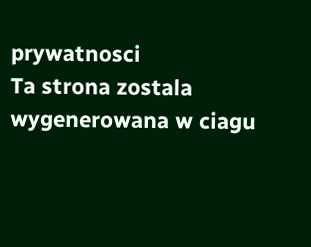prywatnosci
Ta strona zostala wygenerowana w ciagu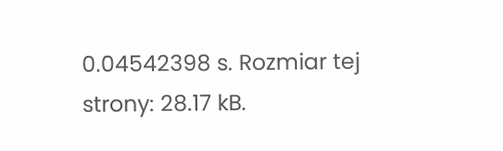0.04542398 s. Rozmiar tej strony: 28.17 kB.